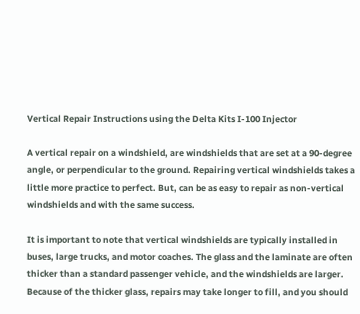Vertical Repair Instructions using the Delta Kits I-100 Injector

A vertical repair on a windshield, are windshields that are set at a 90-degree angle, or perpendicular to the ground. Repairing vertical windshields takes a little more practice to perfect. But, can be as easy to repair as non-vertical windshields and with the same success.

It is important to note that vertical windshields are typically installed in buses, large trucks, and motor coaches. The glass and the laminate are often thicker than a standard passenger vehicle, and the windshields are larger.  Because of the thicker glass, repairs may take longer to fill, and you should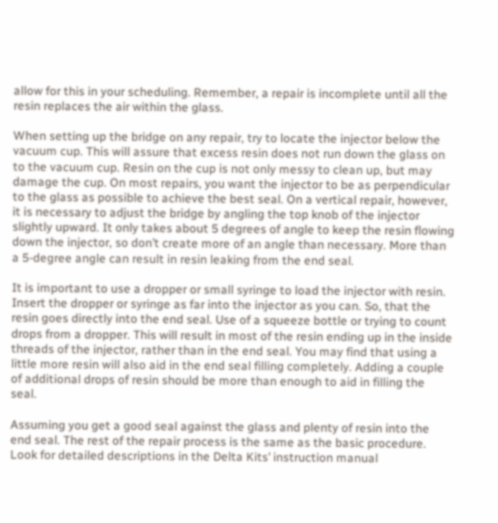allow for this in your scheduling. Remember, a repair is incomplete until all the resin replaces the air within the glass.

When setting up the bridge on any repair, try to locate the injector below the vacuum cup. This will assure that excess resin does not run down the glass on to the vacuum cup. Resin on the cup is not only messy to clean up, but may damage the cup. On most repairs, you want the injector to be as perpendicular to the glass as possible to achieve the best seal. On a vertical repair, however, it is necessary to adjust the bridge by angling the top knob of the injector slightly upward. It only takes about 5 degrees of angle to keep the resin flowing down the injector, so don’t create more of an angle than necessary. More than a 5-degree angle can result in resin leaking from the end seal.

It is important to use a dropper or small syringe to load the injector with resin.  Insert the dropper or syringe as far into the injector as you can. So, that the resin goes directly into the end seal. Use of a squeeze bottle or trying to count drops from a dropper. This will result in most of the resin ending up in the inside threads of the injector, rather than in the end seal. You may find that using a little more resin will also aid in the end seal filling completely. Adding a couple of additional drops of resin should be more than enough to aid in filling the seal.

Assuming you get a good seal against the glass and plenty of resin into the end seal. The rest of the repair process is the same as the basic procedure. Look for detailed descriptions in the Delta Kits’ instruction manual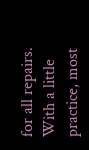for all repairs. With a little practice, most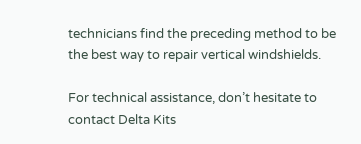technicians find the preceding method to be the best way to repair vertical windshields.

For technical assistance, don’t hesitate to contact Delta Kits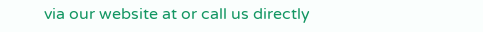via our website at or call us directly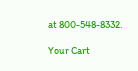at 800-548-8332.

Your Cart